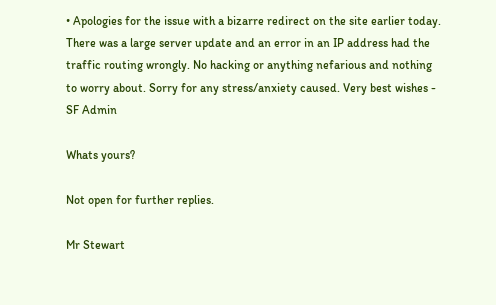• Apologies for the issue with a bizarre redirect on the site earlier today. There was a large server update and an error in an IP address had the traffic routing wrongly. No hacking or anything nefarious and nothing to worry about. Sorry for any stress/anxiety caused. Very best wishes - SF Admin

Whats yours?

Not open for further replies.

Mr Stewart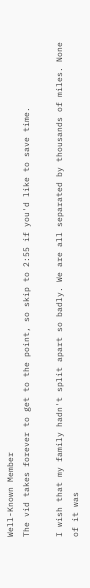Well-Known Member
The vid takes forever to get to the point, so skip to 2:55 if you'd like to save time.

I wish that my family hadn't split apart so badly. We are all separated by thousands of miles. None of it was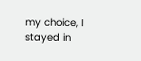my choice, I stayed in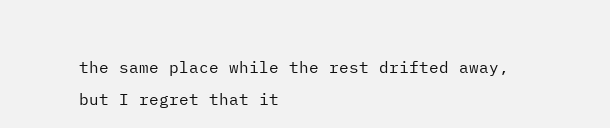the same place while the rest drifted away, but I regret that it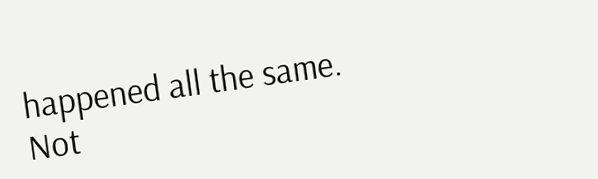happened all the same.
Not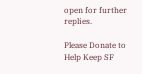open for further replies.

Please Donate to Help Keep SF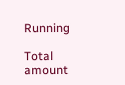Running

Total amount